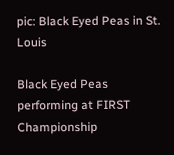pic: Black Eyed Peas in St. Louis

Black Eyed Peas performing at FIRST Championship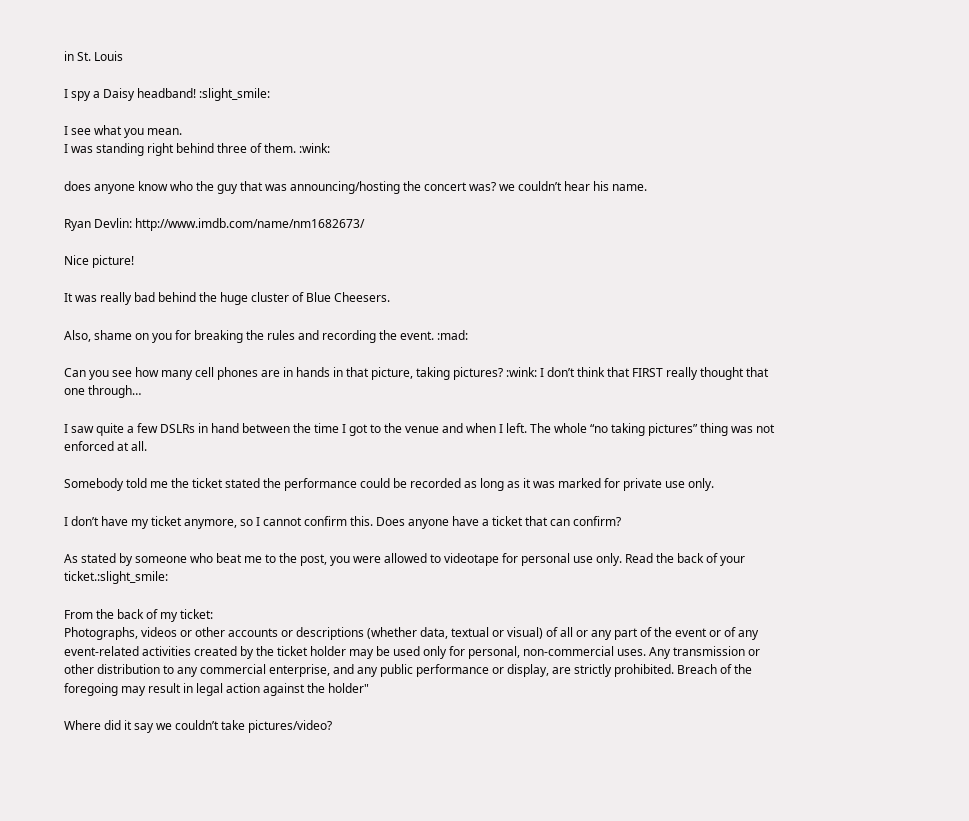in St. Louis

I spy a Daisy headband! :slight_smile:

I see what you mean.
I was standing right behind three of them. :wink:

does anyone know who the guy that was announcing/hosting the concert was? we couldn’t hear his name.

Ryan Devlin: http://www.imdb.com/name/nm1682673/

Nice picture!

It was really bad behind the huge cluster of Blue Cheesers.

Also, shame on you for breaking the rules and recording the event. :mad:

Can you see how many cell phones are in hands in that picture, taking pictures? :wink: I don’t think that FIRST really thought that one through…

I saw quite a few DSLRs in hand between the time I got to the venue and when I left. The whole “no taking pictures” thing was not enforced at all.

Somebody told me the ticket stated the performance could be recorded as long as it was marked for private use only.

I don’t have my ticket anymore, so I cannot confirm this. Does anyone have a ticket that can confirm?

As stated by someone who beat me to the post, you were allowed to videotape for personal use only. Read the back of your ticket.:slight_smile:

From the back of my ticket:
Photographs, videos or other accounts or descriptions (whether data, textual or visual) of all or any part of the event or of any event-related activities created by the ticket holder may be used only for personal, non-commercial uses. Any transmission or other distribution to any commercial enterprise, and any public performance or display, are strictly prohibited. Breach of the foregoing may result in legal action against the holder"

Where did it say we couldn’t take pictures/video?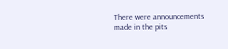There were announcements made in the pits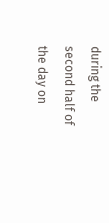during the second half of the day on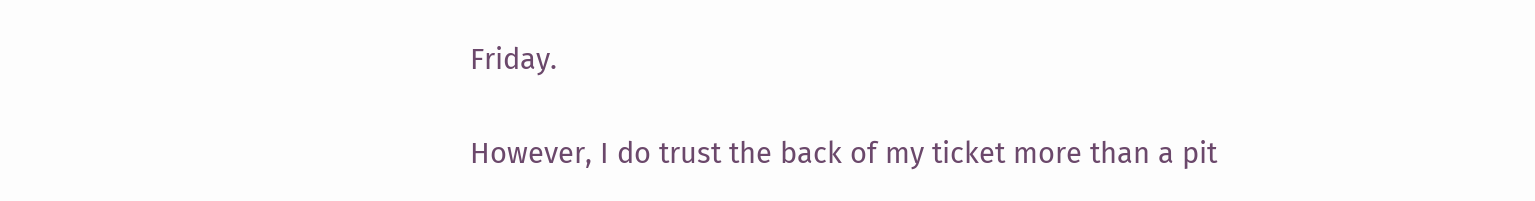Friday.

However, I do trust the back of my ticket more than a pit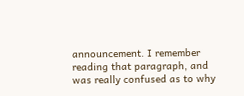announcement. I remember reading that paragraph, and was really confused as to why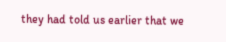they had told us earlier that we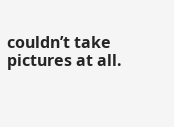couldn’t take pictures at all.